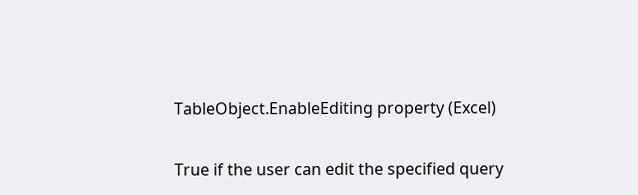TableObject.EnableEditing property (Excel)

True if the user can edit the specified query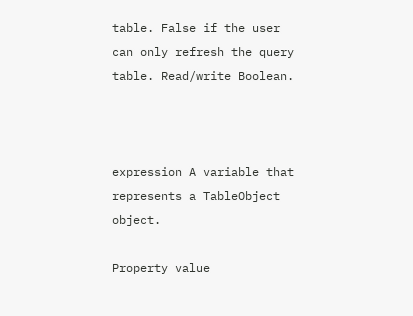table. False if the user can only refresh the query table. Read/write Boolean.



expression A variable that represents a TableObject object.

Property value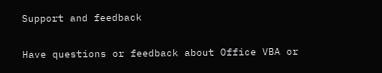Support and feedback

Have questions or feedback about Office VBA or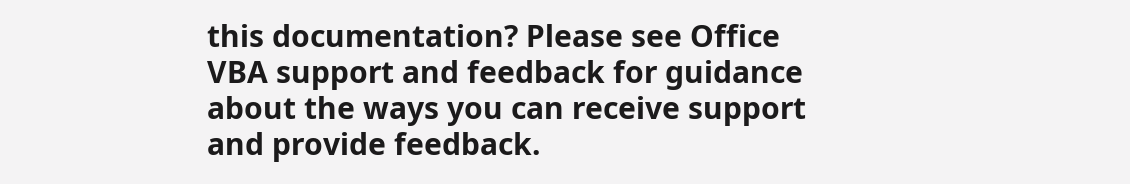this documentation? Please see Office VBA support and feedback for guidance about the ways you can receive support and provide feedback.